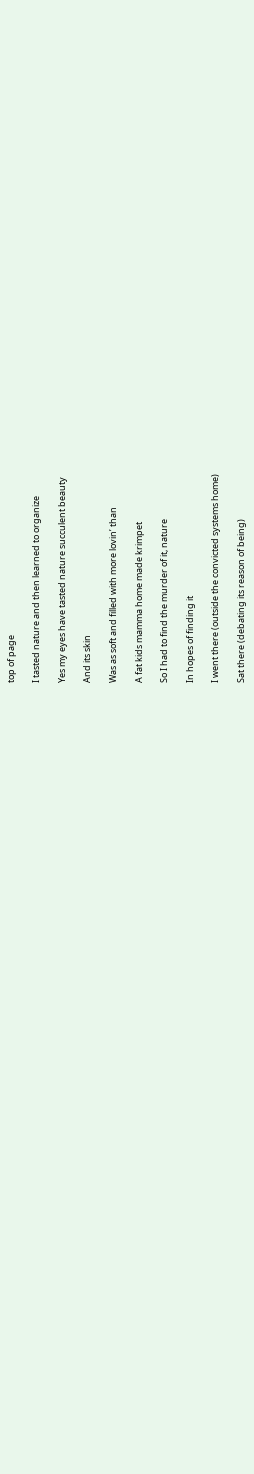top of page

I tasted nature and then learned to organize

Yes my eyes have tasted nature succulent beauty

And its skin

Was as soft and filled with more lovin’ than

A fat kids mamma home made krimpet

So I had to find the murder of it, nature

In hopes of finding it

I went there (outside the convicted systems home)

Sat there (debating its reason of being)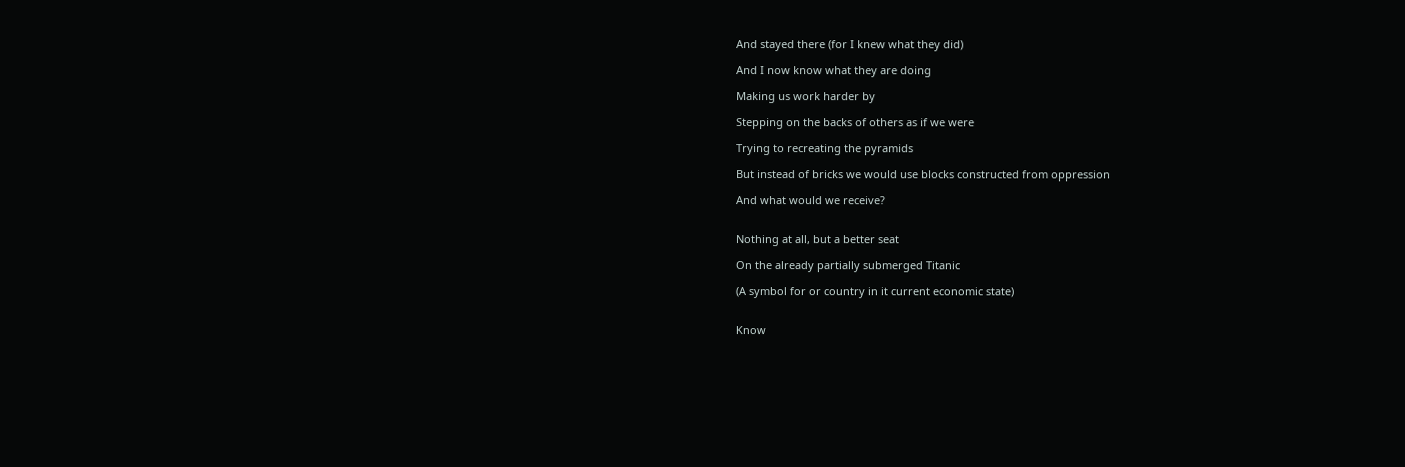And stayed there (for I knew what they did)

And I now know what they are doing

Making us work harder by

Stepping on the backs of others as if we were

Trying to recreating the pyramids

But instead of bricks we would use blocks constructed from oppression

And what would we receive?


Nothing at all, but a better seat

On the already partially submerged Titanic

(A symbol for or country in it current economic state)


Know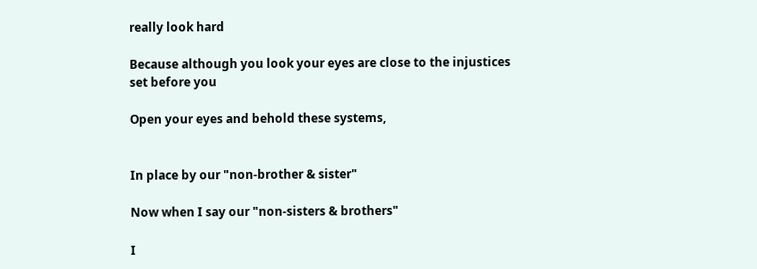really look hard

Because although you look your eyes are close to the injustices set before you

Open your eyes and behold these systems,


In place by our "non-brother & sister"

Now when I say our "non-sisters & brothers"

I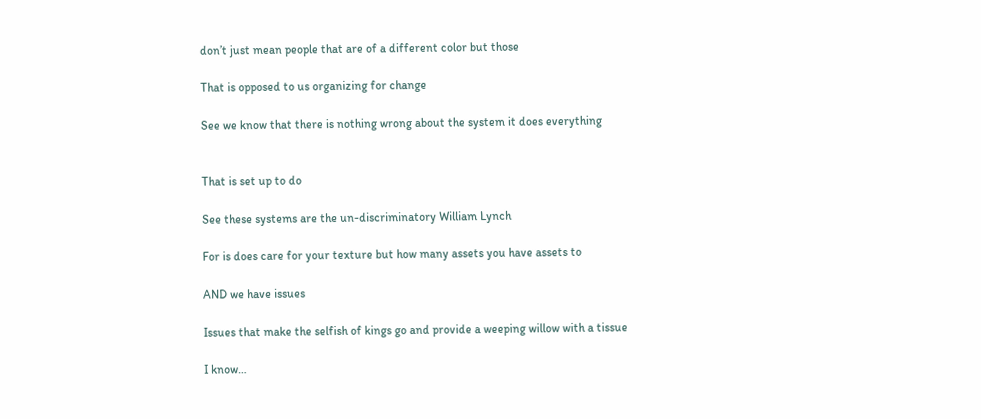don’t just mean people that are of a different color but those

That is opposed to us organizing for change

See we know that there is nothing wrong about the system it does everything


That is set up to do

See these systems are the un-discriminatory William Lynch

For is does care for your texture but how many assets you have assets to

AND we have issues

Issues that make the selfish of kings go and provide a weeping willow with a tissue

I know…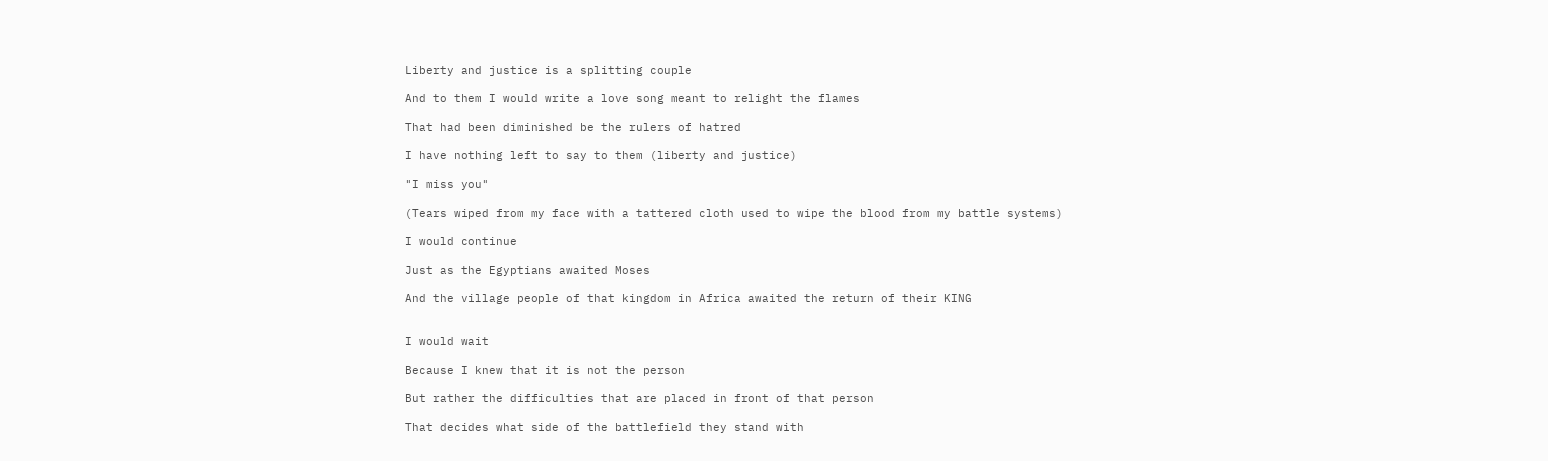Liberty and justice is a splitting couple

And to them I would write a love song meant to relight the flames

That had been diminished be the rulers of hatred

I have nothing left to say to them (liberty and justice)

"I miss you"

(Tears wiped from my face with a tattered cloth used to wipe the blood from my battle systems)

I would continue

Just as the Egyptians awaited Moses

And the village people of that kingdom in Africa awaited the return of their KING


I would wait

Because I knew that it is not the person

But rather the difficulties that are placed in front of that person

That decides what side of the battlefield they stand with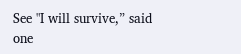See "I will survive,” said one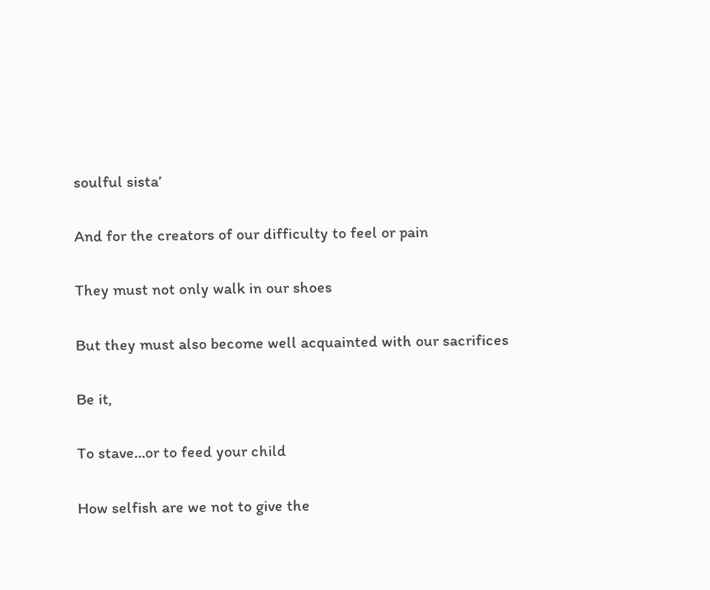soulful sista’

And for the creators of our difficulty to feel or pain

They must not only walk in our shoes

But they must also become well acquainted with our sacrifices

Be it,

To stave…or to feed your child

How selfish are we not to give the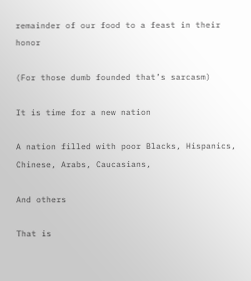remainder of our food to a feast in their honor

(For those dumb founded that’s sarcasm)

It is time for a new nation

A nation filled with poor Blacks, Hispanics, Chinese, Arabs, Caucasians,

And others

That is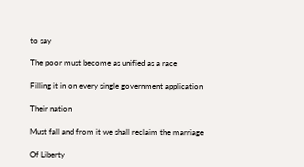to say

The poor must become as unified as a race

Filling it in on every single government application

Their nation

Must fall and from it we shall reclaim the marriage

Of Liberty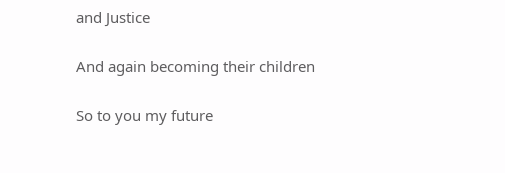and Justice

And again becoming their children

So to you my future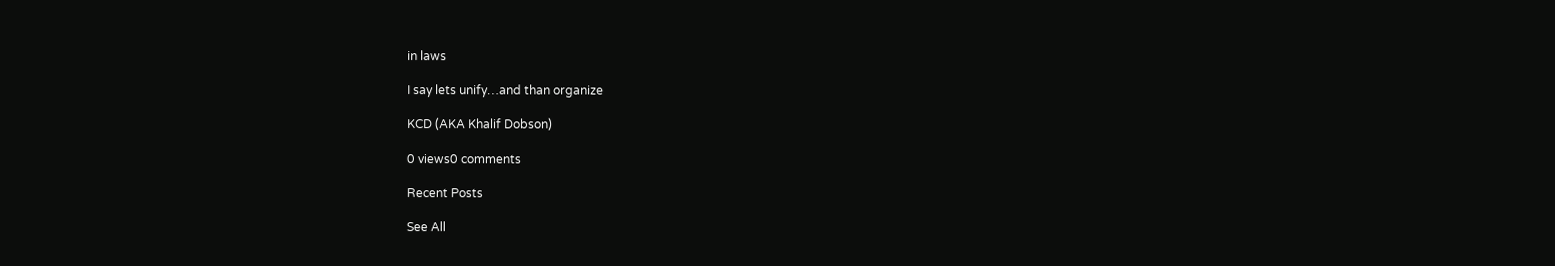in laws

I say lets unify…and than organize

KCD (AKA Khalif Dobson)

0 views0 comments

Recent Posts

See All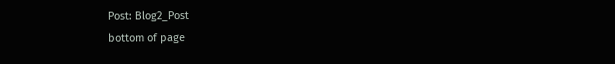Post: Blog2_Post
bottom of page